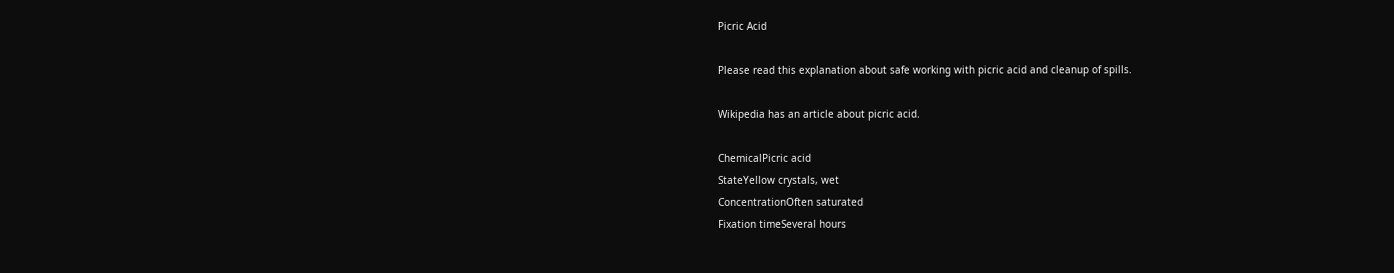Picric Acid

Please read this explanation about safe working with picric acid and cleanup of spills.

Wikipedia has an article about picric acid.

ChemicalPicric acid
StateYellow crystals, wet
ConcentrationOften saturated
Fixation timeSeveral hours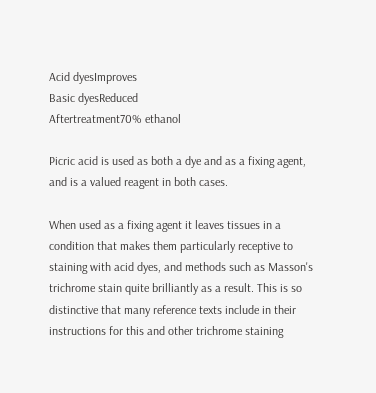Acid dyesImproves
Basic dyesReduced
Aftertreatment70% ethanol

Picric acid is used as both a dye and as a fixing agent, and is a valued reagent in both cases.

When used as a fixing agent it leaves tissues in a condition that makes them particularly receptive to staining with acid dyes, and methods such as Masson's trichrome stain quite brilliantly as a result. This is so distinctive that many reference texts include in their instructions for this and other trichrome staining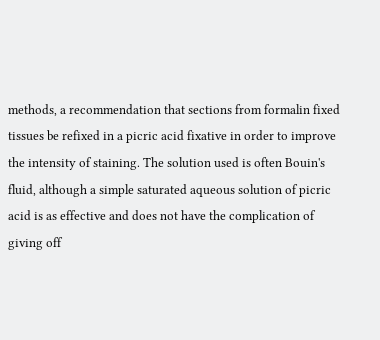methods, a recommendation that sections from formalin fixed tissues be refixed in a picric acid fixative in order to improve the intensity of staining. The solution used is often Bouin's fluid, although a simple saturated aqueous solution of picric acid is as effective and does not have the complication of giving off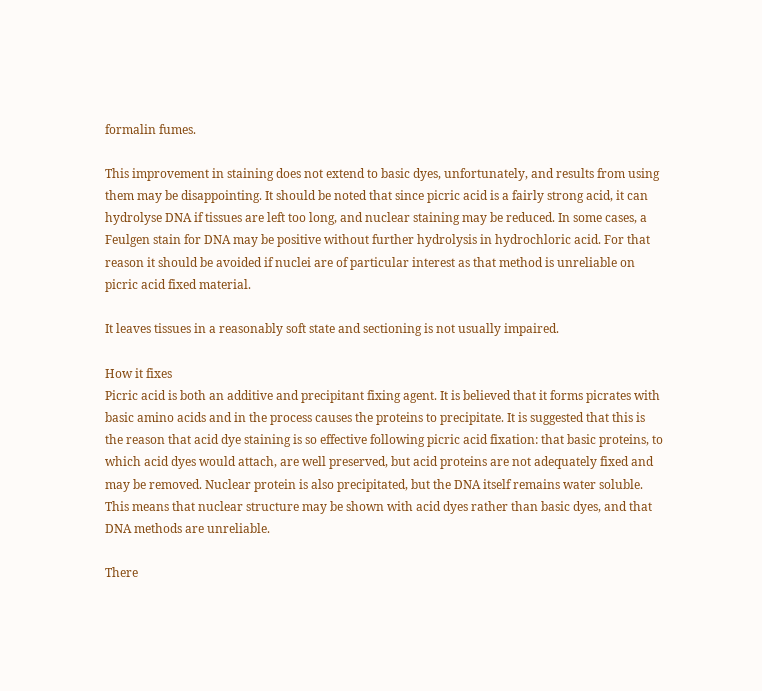formalin fumes.

This improvement in staining does not extend to basic dyes, unfortunately, and results from using them may be disappointing. It should be noted that since picric acid is a fairly strong acid, it can hydrolyse DNA if tissues are left too long, and nuclear staining may be reduced. In some cases, a Feulgen stain for DNA may be positive without further hydrolysis in hydrochloric acid. For that reason it should be avoided if nuclei are of particular interest as that method is unreliable on picric acid fixed material.

It leaves tissues in a reasonably soft state and sectioning is not usually impaired.

How it fixes
Picric acid is both an additive and precipitant fixing agent. It is believed that it forms picrates with basic amino acids and in the process causes the proteins to precipitate. It is suggested that this is the reason that acid dye staining is so effective following picric acid fixation: that basic proteins, to which acid dyes would attach, are well preserved, but acid proteins are not adequately fixed and may be removed. Nuclear protein is also precipitated, but the DNA itself remains water soluble. This means that nuclear structure may be shown with acid dyes rather than basic dyes, and that DNA methods are unreliable.

There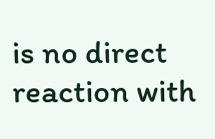is no direct reaction with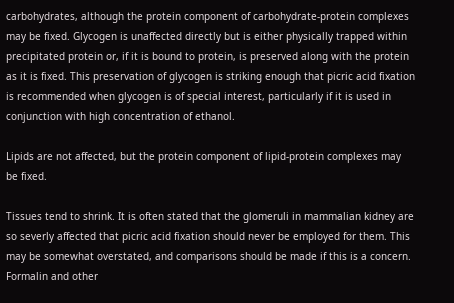carbohydrates, although the protein component of carbohydrate-protein complexes may be fixed. Glycogen is unaffected directly but is either physically trapped within precipitated protein or, if it is bound to protein, is preserved along with the protein as it is fixed. This preservation of glycogen is striking enough that picric acid fixation is recommended when glycogen is of special interest, particularly if it is used in conjunction with high concentration of ethanol.

Lipids are not affected, but the protein component of lipid-protein complexes may be fixed.

Tissues tend to shrink. It is often stated that the glomeruli in mammalian kidney are so severly affected that picric acid fixation should never be employed for them. This may be somewhat overstated, and comparisons should be made if this is a concern. Formalin and other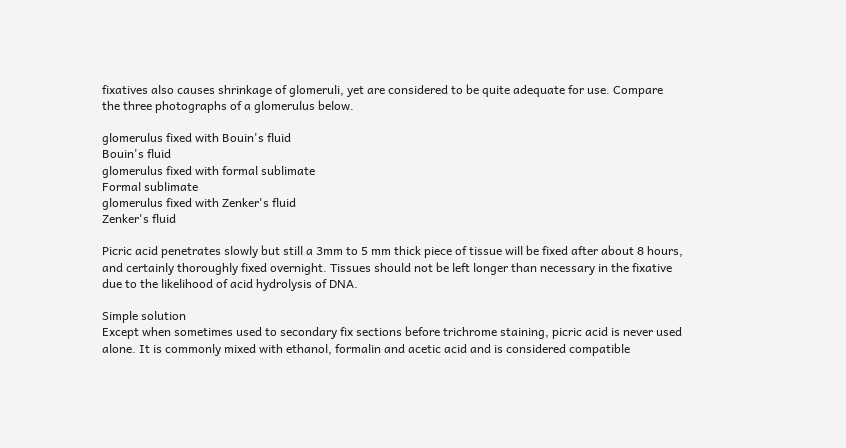fixatives also causes shrinkage of glomeruli, yet are considered to be quite adequate for use. Compare the three photographs of a glomerulus below.

glomerulus fixed with Bouin's fluid
Bouin's fluid
glomerulus fixed with formal sublimate
Formal sublimate
glomerulus fixed with Zenker's fluid
Zenker's fluid

Picric acid penetrates slowly but still a 3mm to 5 mm thick piece of tissue will be fixed after about 8 hours, and certainly thoroughly fixed overnight. Tissues should not be left longer than necessary in the fixative due to the likelihood of acid hydrolysis of DNA.

Simple solution
Except when sometimes used to secondary fix sections before trichrome staining, picric acid is never used alone. It is commonly mixed with ethanol, formalin and acetic acid and is considered compatible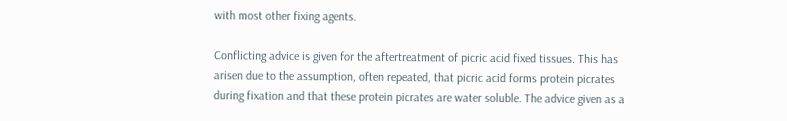with most other fixing agents.

Conflicting advice is given for the aftertreatment of picric acid fixed tissues. This has arisen due to the assumption, often repeated, that picric acid forms protein picrates during fixation and that these protein picrates are water soluble. The advice given as a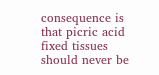consequence is that picric acid fixed tissues should never be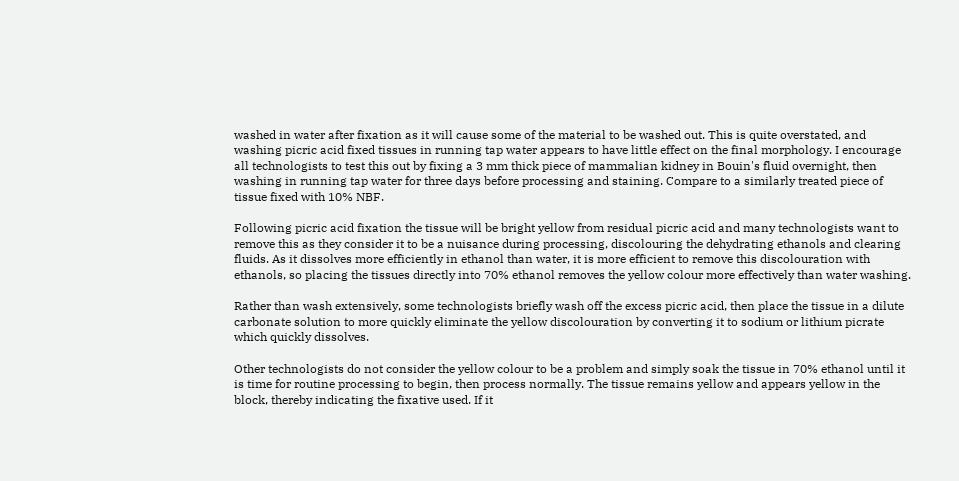washed in water after fixation as it will cause some of the material to be washed out. This is quite overstated, and washing picric acid fixed tissues in running tap water appears to have little effect on the final morphology. I encourage all technologists to test this out by fixing a 3 mm thick piece of mammalian kidney in Bouin's fluid overnight, then washing in running tap water for three days before processing and staining. Compare to a similarly treated piece of tissue fixed with 10% NBF.

Following picric acid fixation the tissue will be bright yellow from residual picric acid and many technologists want to remove this as they consider it to be a nuisance during processing, discolouring the dehydrating ethanols and clearing fluids. As it dissolves more efficiently in ethanol than water, it is more efficient to remove this discolouration with ethanols, so placing the tissues directly into 70% ethanol removes the yellow colour more effectively than water washing.

Rather than wash extensively, some technologists briefly wash off the excess picric acid, then place the tissue in a dilute carbonate solution to more quickly eliminate the yellow discolouration by converting it to sodium or lithium picrate which quickly dissolves.

Other technologists do not consider the yellow colour to be a problem and simply soak the tissue in 70% ethanol until it is time for routine processing to begin, then process normally. The tissue remains yellow and appears yellow in the block, thereby indicating the fixative used. If it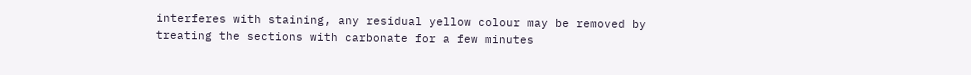interferes with staining, any residual yellow colour may be removed by treating the sections with carbonate for a few minutes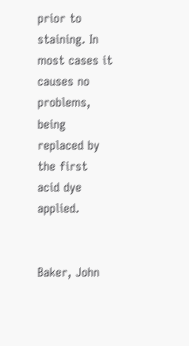prior to staining. In most cases it causes no problems, being replaced by the first acid dye applied.


Baker, John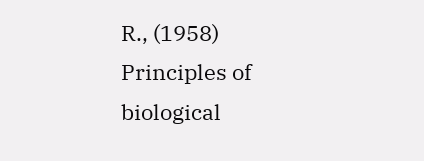R., (1958)
Principles of biological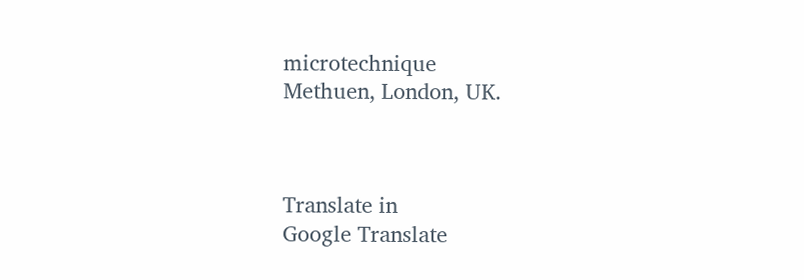microtechnique
Methuen, London, UK.



Translate in
Google Translate